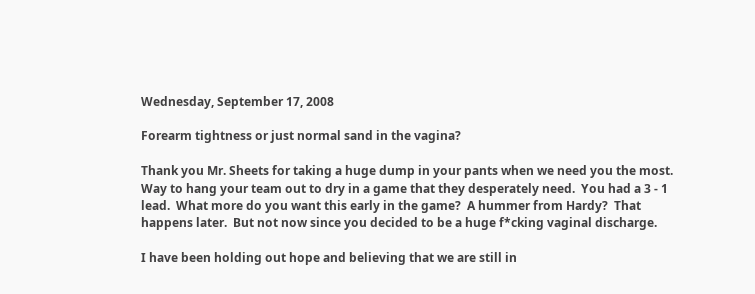Wednesday, September 17, 2008

Forearm tightness or just normal sand in the vagina?

Thank you Mr. Sheets for taking a huge dump in your pants when we need you the most.  Way to hang your team out to dry in a game that they desperately need.  You had a 3 - 1 lead.  What more do you want this early in the game?  A hummer from Hardy?  That happens later.  But not now since you decided to be a huge f*cking vaginal discharge.

I have been holding out hope and believing that we are still in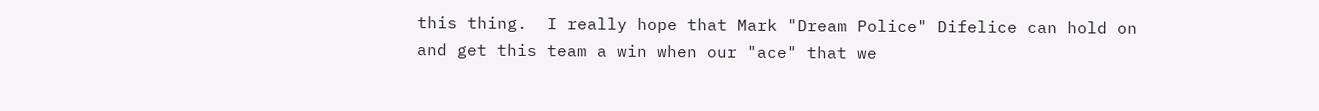this thing.  I really hope that Mark "Dream Police" Difelice can hold on and get this team a win when our "ace" that we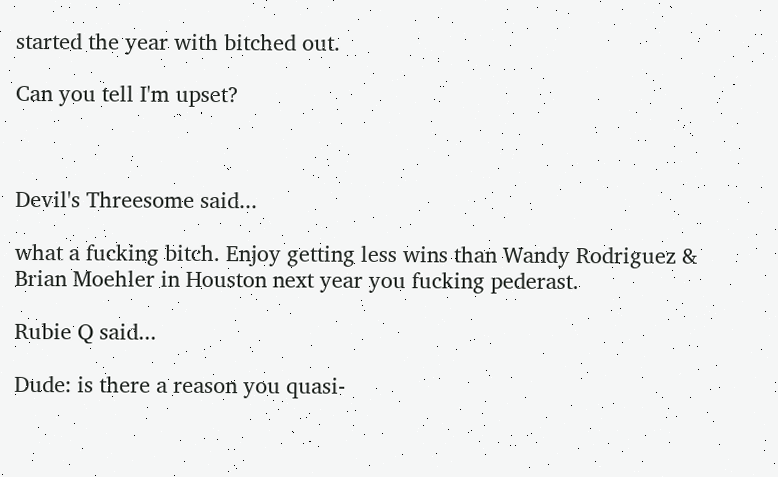started the year with bitched out.

Can you tell I'm upset?



Devil's Threesome said...

what a fucking bitch. Enjoy getting less wins than Wandy Rodriguez & Brian Moehler in Houston next year you fucking pederast.

Rubie Q said...

Dude: is there a reason you quasi-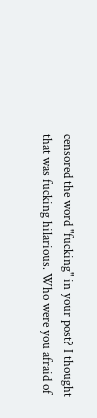censored the word "fucking" in your post? I thought that was fucking hilarious. Who were you afraid of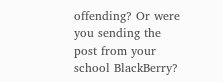offending? Or were you sending the post from your school BlackBerry?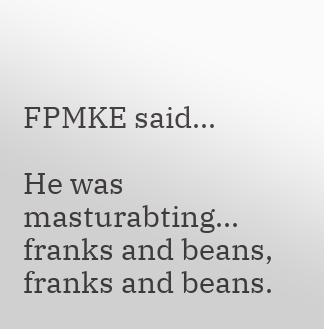FPMKE said...

He was masturabting... franks and beans, franks and beans.